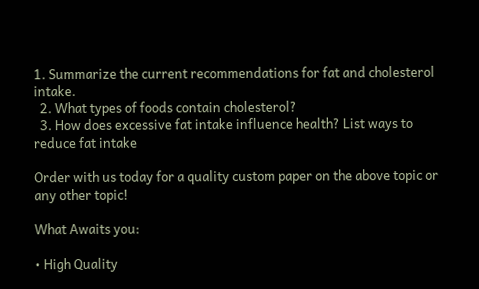1. Summarize the current recommendations for fat and cholesterol intake.
  2. What types of foods contain cholesterol?
  3. How does excessive fat intake influence health? List ways to reduce fat intake

Order with us today for a quality custom paper on the above topic or any other topic!

What Awaits you:

• High Quality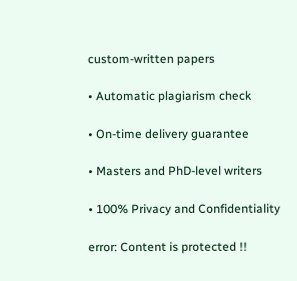custom-written papers

• Automatic plagiarism check

• On-time delivery guarantee

• Masters and PhD-level writers

• 100% Privacy and Confidentiality

error: Content is protected !!